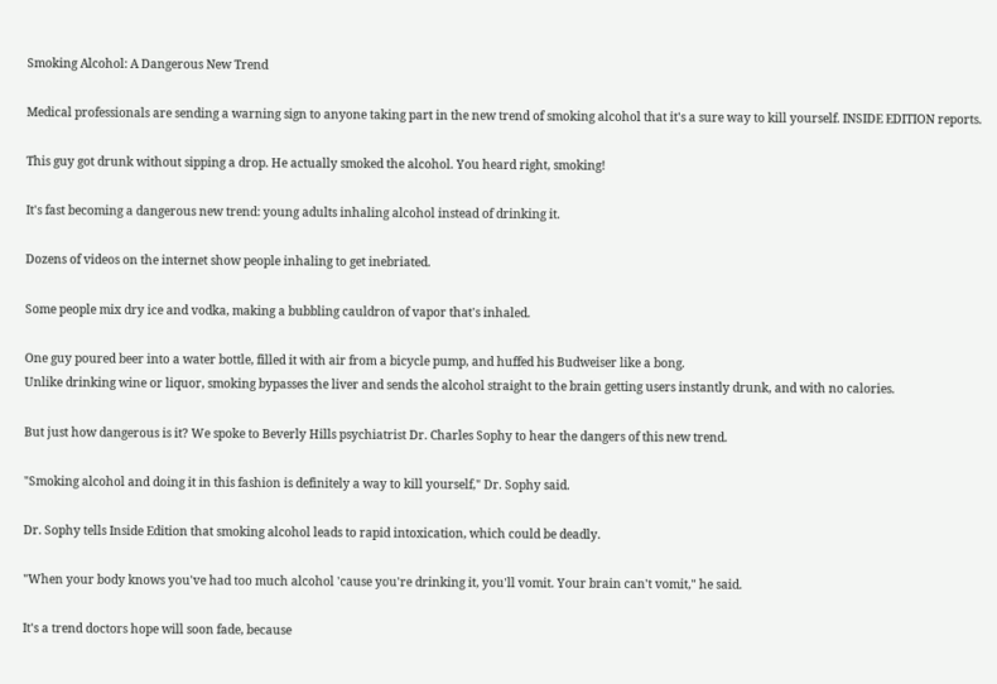Smoking Alcohol: A Dangerous New Trend

Medical professionals are sending a warning sign to anyone taking part in the new trend of smoking alcohol that it's a sure way to kill yourself. INSIDE EDITION reports.

This guy got drunk without sipping a drop. He actually smoked the alcohol. You heard right, smoking!

It's fast becoming a dangerous new trend: young adults inhaling alcohol instead of drinking it.

Dozens of videos on the internet show people inhaling to get inebriated.

Some people mix dry ice and vodka, making a bubbling cauldron of vapor that's inhaled.

One guy poured beer into a water bottle, filled it with air from a bicycle pump, and huffed his Budweiser like a bong.
Unlike drinking wine or liquor, smoking bypasses the liver and sends the alcohol straight to the brain getting users instantly drunk, and with no calories.

But just how dangerous is it? We spoke to Beverly Hills psychiatrist Dr. Charles Sophy to hear the dangers of this new trend.

"Smoking alcohol and doing it in this fashion is definitely a way to kill yourself," Dr. Sophy said.

Dr. Sophy tells Inside Edition that smoking alcohol leads to rapid intoxication, which could be deadly.

"When your body knows you've had too much alcohol 'cause you're drinking it, you'll vomit. Your brain can't vomit," he said.

It's a trend doctors hope will soon fade, because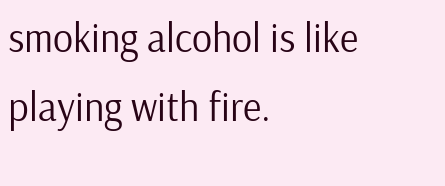smoking alcohol is like playing with fire.